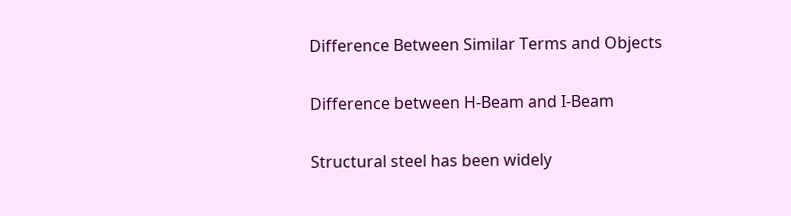Difference Between Similar Terms and Objects

Difference between H-Beam and I-Beam

Structural steel has been widely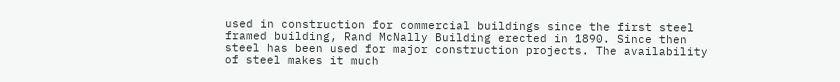used in construction for commercial buildings since the first steel framed building, Rand McNally Building erected in 1890. Since then steel has been used for major construction projects. The availability of steel makes it much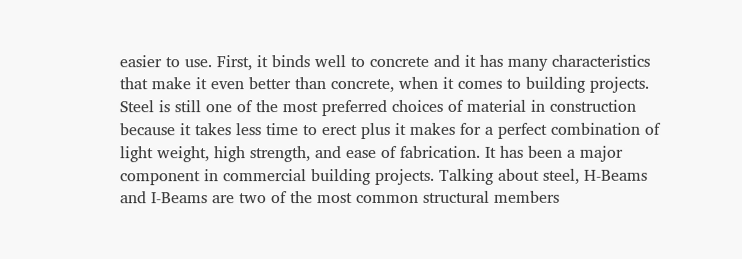easier to use. First, it binds well to concrete and it has many characteristics that make it even better than concrete, when it comes to building projects. Steel is still one of the most preferred choices of material in construction because it takes less time to erect plus it makes for a perfect combination of light weight, high strength, and ease of fabrication. It has been a major component in commercial building projects. Talking about steel, H-Beams and I-Beams are two of the most common structural members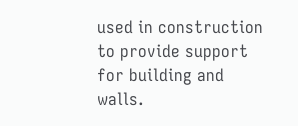used in construction to provide support for building and walls.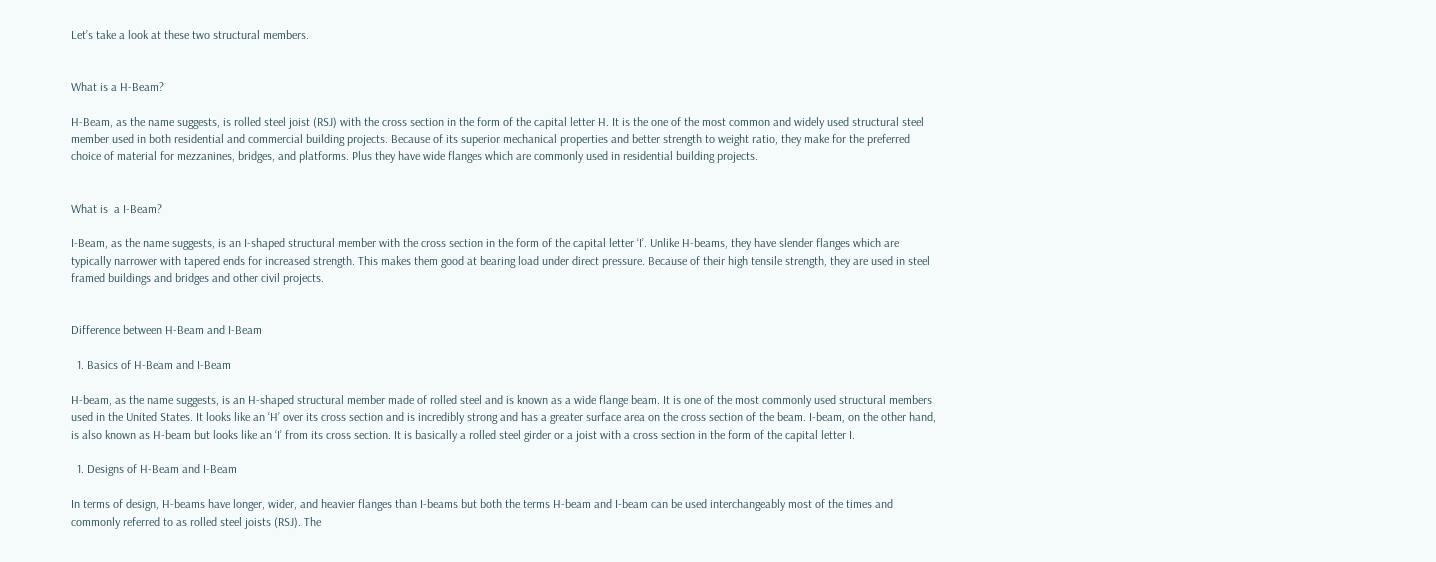Let’s take a look at these two structural members.


What is a H-Beam?

H-Beam, as the name suggests, is rolled steel joist (RSJ) with the cross section in the form of the capital letter H. It is the one of the most common and widely used structural steel member used in both residential and commercial building projects. Because of its superior mechanical properties and better strength to weight ratio, they make for the preferred choice of material for mezzanines, bridges, and platforms. Plus they have wide flanges which are commonly used in residential building projects.


What is  a I-Beam?

I-Beam, as the name suggests, is an I-shaped structural member with the cross section in the form of the capital letter ‘I’. Unlike H-beams, they have slender flanges which are typically narrower with tapered ends for increased strength. This makes them good at bearing load under direct pressure. Because of their high tensile strength, they are used in steel framed buildings and bridges and other civil projects.


Difference between H-Beam and I-Beam

  1. Basics of H-Beam and I-Beam

H-beam, as the name suggests, is an H-shaped structural member made of rolled steel and is known as a wide flange beam. It is one of the most commonly used structural members used in the United States. It looks like an ‘H’ over its cross section and is incredibly strong and has a greater surface area on the cross section of the beam. I-beam, on the other hand, is also known as H-beam but looks like an ‘I’ from its cross section. It is basically a rolled steel girder or a joist with a cross section in the form of the capital letter I.

  1. Designs of H-Beam and I-Beam

In terms of design, H-beams have longer, wider, and heavier flanges than I-beams but both the terms H-beam and I-beam can be used interchangeably most of the times and commonly referred to as rolled steel joists (RSJ). The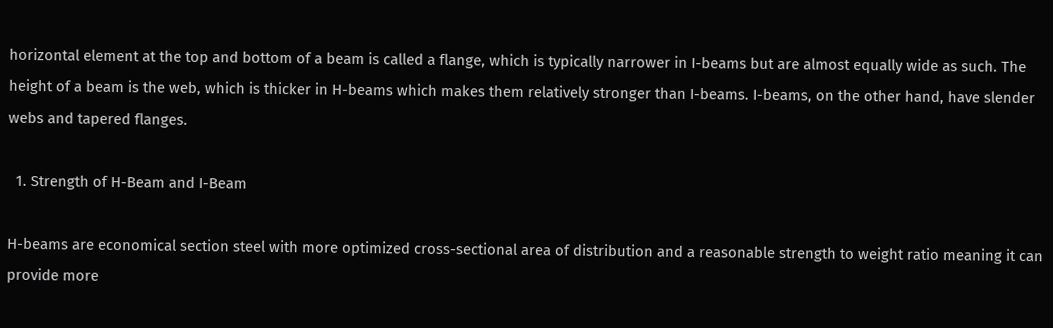horizontal element at the top and bottom of a beam is called a flange, which is typically narrower in I-beams but are almost equally wide as such. The height of a beam is the web, which is thicker in H-beams which makes them relatively stronger than I-beams. I-beams, on the other hand, have slender webs and tapered flanges.

  1. Strength of H-Beam and I-Beam

H-beams are economical section steel with more optimized cross-sectional area of distribution and a reasonable strength to weight ratio meaning it can provide more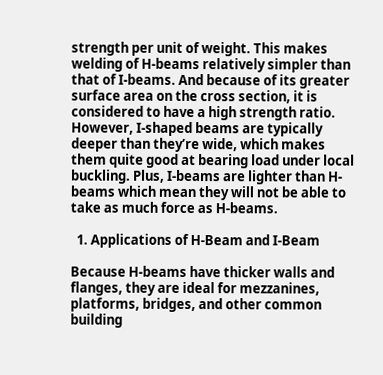strength per unit of weight. This makes welding of H-beams relatively simpler than that of I-beams. And because of its greater surface area on the cross section, it is considered to have a high strength ratio. However, I-shaped beams are typically deeper than they’re wide, which makes them quite good at bearing load under local buckling. Plus, I-beams are lighter than H-beams which mean they will not be able to take as much force as H-beams.

  1. Applications of H-Beam and I-Beam

Because H-beams have thicker walls and flanges, they are ideal for mezzanines, platforms, bridges, and other common building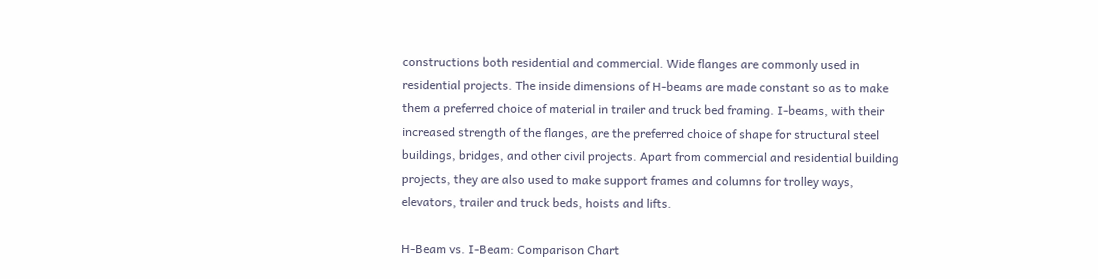constructions both residential and commercial. Wide flanges are commonly used in residential projects. The inside dimensions of H-beams are made constant so as to make them a preferred choice of material in trailer and truck bed framing. I-beams, with their increased strength of the flanges, are the preferred choice of shape for structural steel buildings, bridges, and other civil projects. Apart from commercial and residential building projects, they are also used to make support frames and columns for trolley ways, elevators, trailer and truck beds, hoists and lifts.

H-Beam vs. I-Beam: Comparison Chart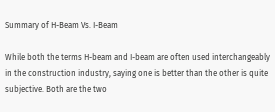Summary of H-Beam Vs. I-Beam

While both the terms H-beam and I-beam are often used interchangeably in the construction industry, saying one is better than the other is quite subjective. Both are the two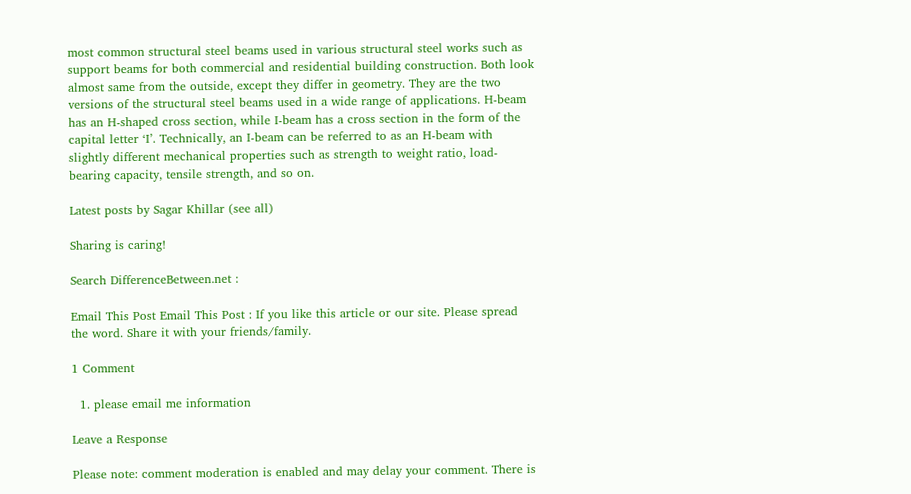most common structural steel beams used in various structural steel works such as support beams for both commercial and residential building construction. Both look almost same from the outside, except they differ in geometry. They are the two versions of the structural steel beams used in a wide range of applications. H-beam has an H-shaped cross section, while I-beam has a cross section in the form of the capital letter ‘I’. Technically, an I-beam can be referred to as an H-beam with slightly different mechanical properties such as strength to weight ratio, load-bearing capacity, tensile strength, and so on.

Latest posts by Sagar Khillar (see all)

Sharing is caring!

Search DifferenceBetween.net :

Email This Post Email This Post : If you like this article or our site. Please spread the word. Share it with your friends/family.

1 Comment

  1. please email me information

Leave a Response

Please note: comment moderation is enabled and may delay your comment. There is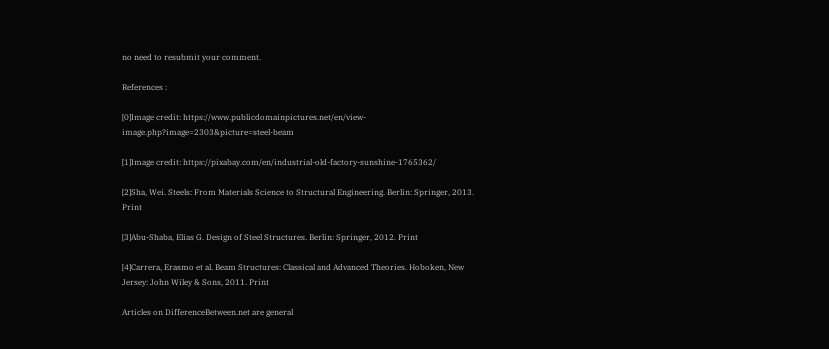no need to resubmit your comment.

References :

[0]Image credit: https://www.publicdomainpictures.net/en/view-image.php?image=2303&picture=steel-beam

[1]Image credit: https://pixabay.com/en/industrial-old-factory-sunshine-1765362/

[2]Sha, Wei. Steels: From Materials Science to Structural Engineering. Berlin: Springer, 2013. Print

[3]Abu-Shaba, Elias G. Design of Steel Structures. Berlin: Springer, 2012. Print

[4]Carrera, Erasmo et al. Beam Structures: Classical and Advanced Theories. Hoboken, New Jersey: John Wiley & Sons, 2011. Print

Articles on DifferenceBetween.net are general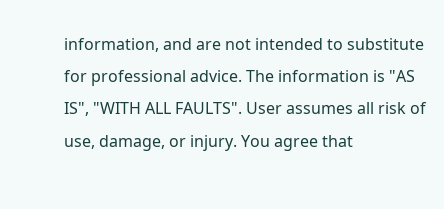information, and are not intended to substitute for professional advice. The information is "AS IS", "WITH ALL FAULTS". User assumes all risk of use, damage, or injury. You agree that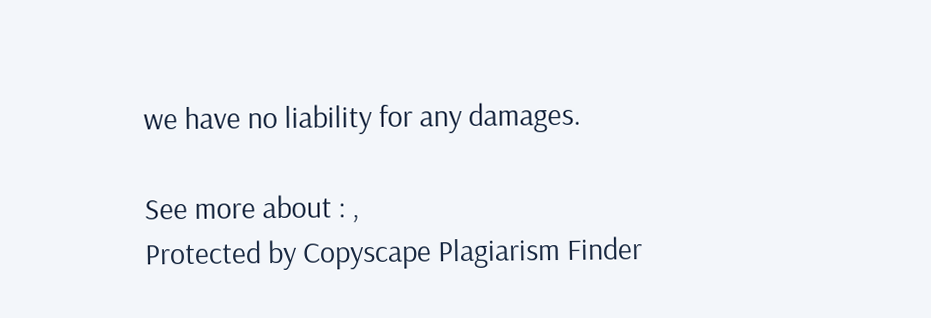we have no liability for any damages.

See more about : ,
Protected by Copyscape Plagiarism Finder